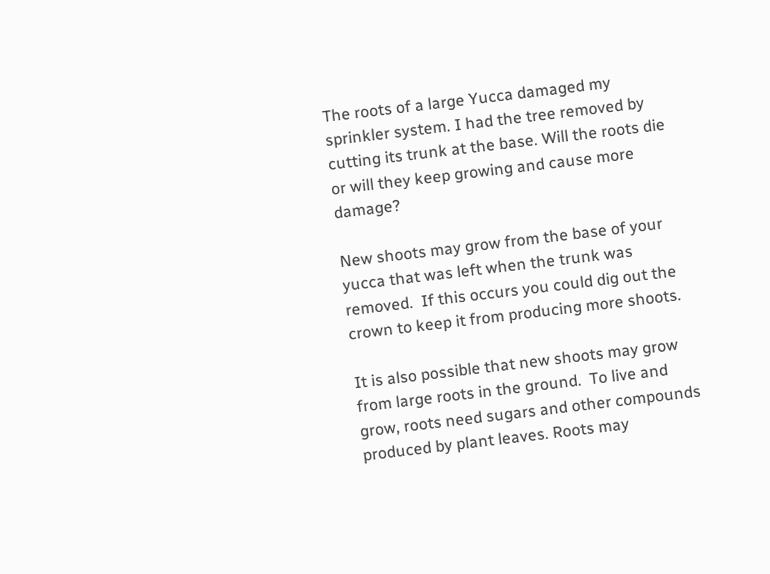The roots of a large Yucca damaged my sprinkler system. I had the tree removed by cutting its trunk at the base. Will the roots die or will they keep growing and cause more damage?

New shoots may grow from the base of your yucca that was left when the trunk was removed.  If this occurs you could dig out the crown to keep it from producing more shoots.

It is also possible that new shoots may grow from large roots in the ground.  To live and grow, roots need sugars and other compounds produced by plant leaves. Roots may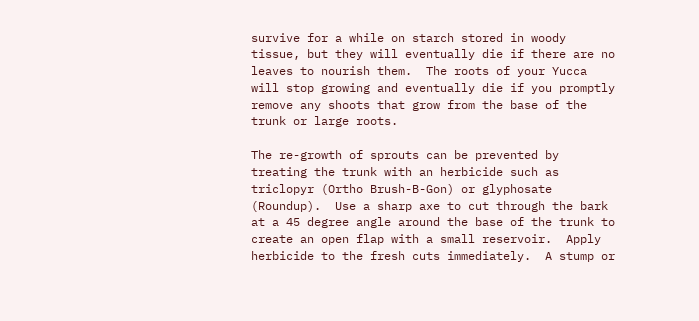survive for a while on starch stored in woody tissue, but they will eventually die if there are no leaves to nourish them.  The roots of your Yucca will stop growing and eventually die if you promptly remove any shoots that grow from the base of the trunk or large roots.

The re-growth of sprouts can be prevented by treating the trunk with an herbicide such as triclopyr (Ortho Brush-B-Gon) or glyphosate (Roundup).  Use a sharp axe to cut through the bark at a 45 degree angle around the base of the trunk to create an open flap with a small reservoir.  Apply herbicide to the fresh cuts immediately.  A stump or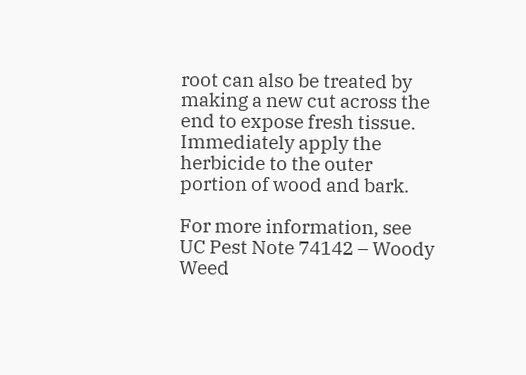root can also be treated by making a new cut across the end to expose fresh tissue.  Immediately apply the herbicide to the outer portion of wood and bark.

For more information, see UC Pest Note 74142 – Woody Weed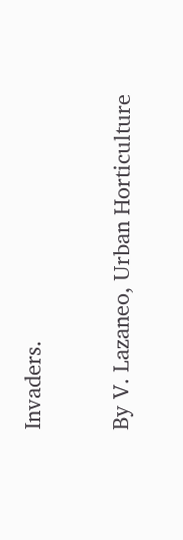Invaders.

By V. Lazaneo, Urban Horticulture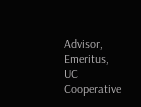Advisor, Emeritus, UC Cooperative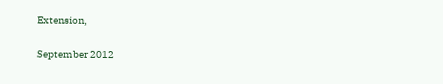Extension,

September 2012